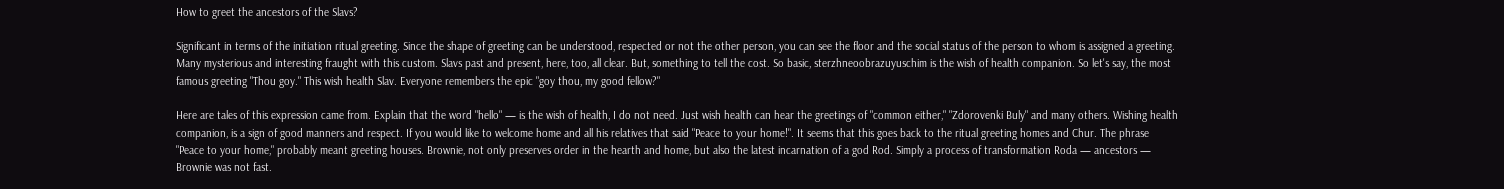How to greet the ancestors of the Slavs?

Significant in terms of the initiation ritual greeting. Since the shape of greeting can be understood, respected or not the other person, you can see the floor and the social status of the person to whom is assigned a greeting. Many mysterious and interesting fraught with this custom. Slavs past and present, here, too, all clear. But, something to tell the cost. So basic, sterzhneoobrazuyuschim is the wish of health companion. So let's say, the most famous greeting "Thou goy." This wish health Slav. Everyone remembers the epic "goy thou, my good fellow?"

Here are tales of this expression came from. Explain that the word "hello" — is the wish of health, I do not need. Just wish health can hear the greetings of "common either," "Zdorovenki Buly" and many others. Wishing health companion, is a sign of good manners and respect. If you would like to welcome home and all his relatives that said "Peace to your home!". It seems that this goes back to the ritual greeting homes and Chur. The phrase "Peace to your home," probably meant greeting houses. Brownie, not only preserves order in the hearth and home, but also the latest incarnation of a god Rod. Simply a process of transformation Roda — ancestors — Brownie was not fast.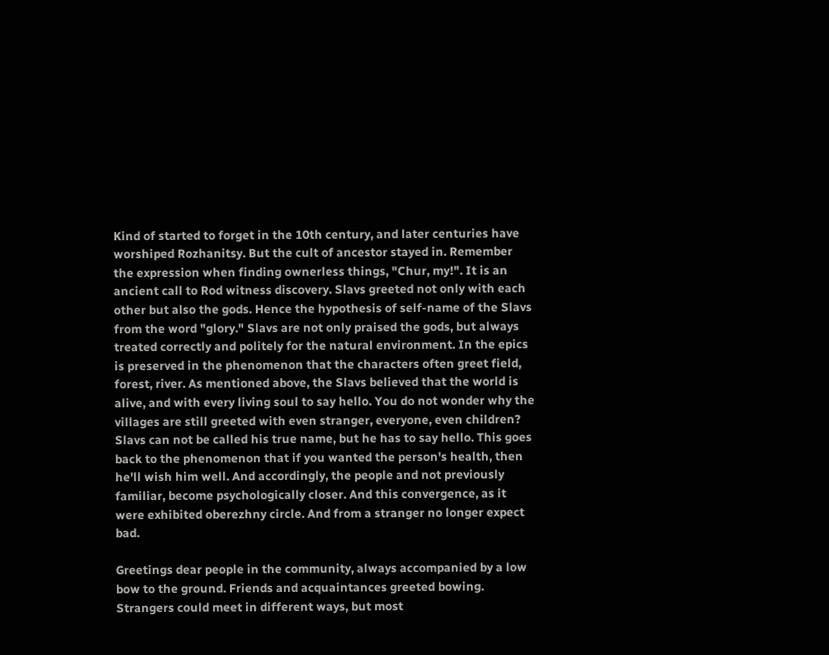Kind of started to forget in the 10th century, and later centuries have worshiped Rozhanitsy. But the cult of ancestor stayed in. Remember the expression when finding ownerless things, "Chur, my!". It is an ancient call to Rod witness discovery. Slavs greeted not only with each other but also the gods. Hence the hypothesis of self-name of the Slavs from the word "glory." Slavs are not only praised the gods, but always treated correctly and politely for the natural environment. In the epics is preserved in the phenomenon that the characters often greet field, forest, river. As mentioned above, the Slavs believed that the world is alive, and with every living soul to say hello. You do not wonder why the villages are still greeted with even stranger, everyone, even children? Slavs can not be called his true name, but he has to say hello. This goes back to the phenomenon that if you wanted the person's health, then he'll wish him well. And accordingly, the people and not previously familiar, become psychologically closer. And this convergence, as it were exhibited oberezhny circle. And from a stranger no longer expect bad.

Greetings dear people in the community, always accompanied by a low bow to the ground. Friends and acquaintances greeted bowing. Strangers could meet in different ways, but most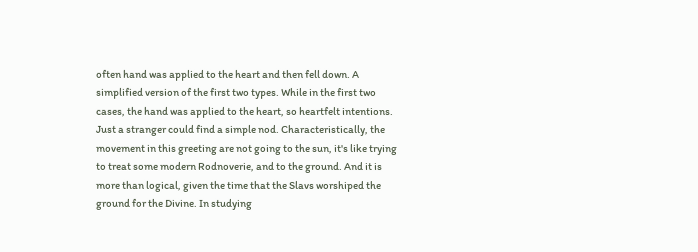often hand was applied to the heart and then fell down. A simplified version of the first two types. While in the first two cases, the hand was applied to the heart, so heartfelt intentions. Just a stranger could find a simple nod. Characteristically, the movement in this greeting are not going to the sun, it's like trying to treat some modern Rodnoverie, and to the ground. And it is more than logical, given the time that the Slavs worshiped the ground for the Divine. In studying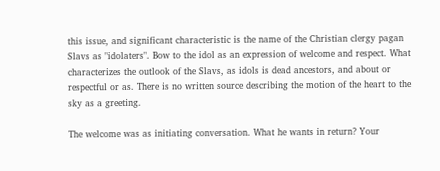this issue, and significant characteristic is the name of the Christian clergy pagan Slavs as "idolaters". Bow to the idol as an expression of welcome and respect. What characterizes the outlook of the Slavs, as idols is dead ancestors, and about or respectful or as. There is no written source describing the motion of the heart to the sky as a greeting.

The welcome was as initiating conversation. What he wants in return? Your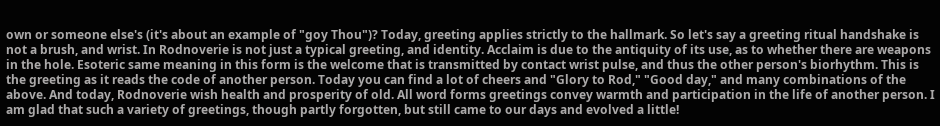own or someone else's (it's about an example of "goy Thou")? Today, greeting applies strictly to the hallmark. So let's say a greeting ritual handshake is not a brush, and wrist. In Rodnoverie is not just a typical greeting, and identity. Acclaim is due to the antiquity of its use, as to whether there are weapons in the hole. Esoteric same meaning in this form is the welcome that is transmitted by contact wrist pulse, and thus the other person's biorhythm. This is the greeting as it reads the code of another person. Today you can find a lot of cheers and "Glory to Rod," "Good day," and many combinations of the above. And today, Rodnoverie wish health and prosperity of old. All word forms greetings convey warmth and participation in the life of another person. I am glad that such a variety of greetings, though partly forgotten, but still came to our days and evolved a little!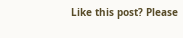Like this post? Please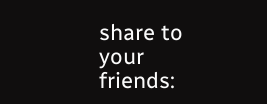share to your friends: